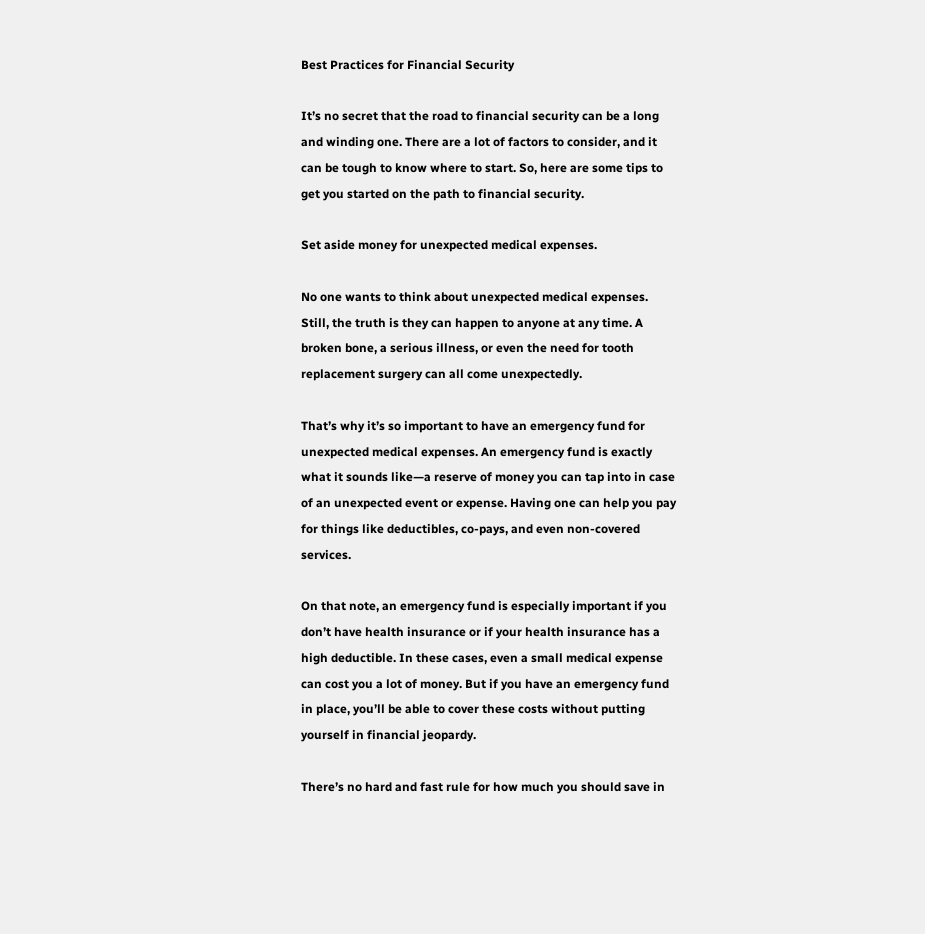Best Practices for Financial Security

It’s no secret that the road to financial security can be a long and winding one. There are a lot of factors to consider, and it can be tough to know where to start. So, here are some tips to get you started on the path to financial security.

Set aside money for unexpected medical expenses.

No one wants to think about unexpected medical expenses. Still, the truth is they can happen to anyone at any time. A broken bone, a serious illness, or even the need for tooth replacement surgery can all come unexpectedly.

That’s why it’s so important to have an emergency fund for unexpected medical expenses. An emergency fund is exactly what it sounds like—a reserve of money you can tap into in case of an unexpected event or expense. Having one can help you pay for things like deductibles, co-pays, and even non-covered services.

On that note, an emergency fund is especially important if you don’t have health insurance or if your health insurance has a high deductible. In these cases, even a small medical expense can cost you a lot of money. But if you have an emergency fund in place, you’ll be able to cover these costs without putting yourself in financial jeopardy.

There’s no hard and fast rule for how much you should save in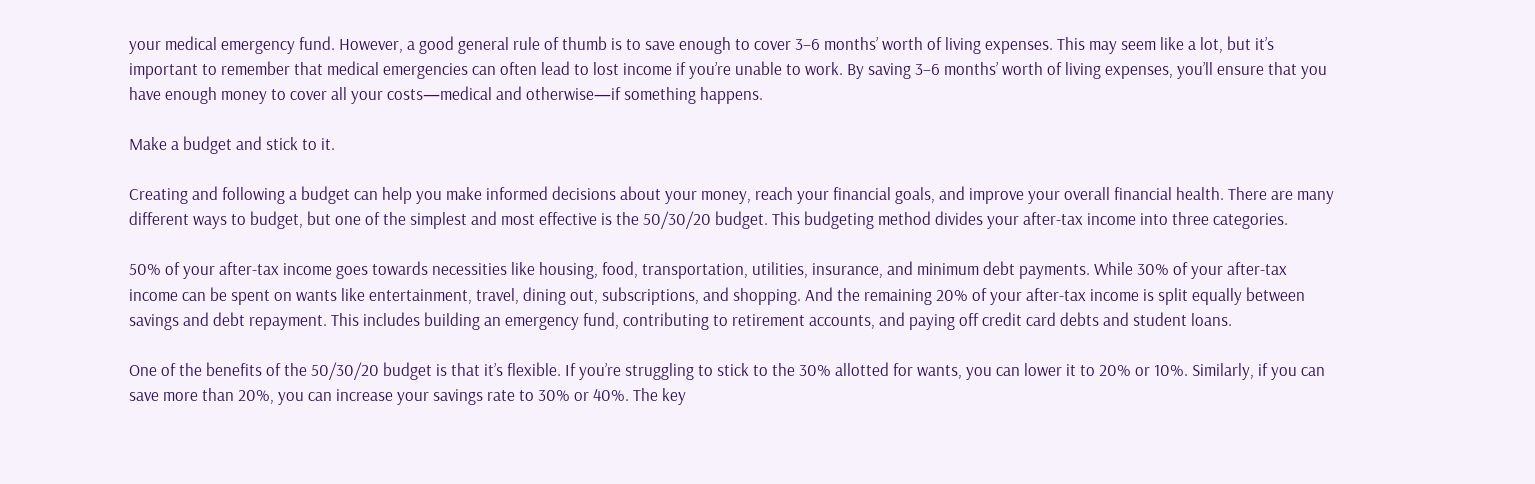your medical emergency fund. However, a good general rule of thumb is to save enough to cover 3–6 months’ worth of living expenses. This may seem like a lot, but it’s important to remember that medical emergencies can often lead to lost income if you’re unable to work. By saving 3–6 months’ worth of living expenses, you’ll ensure that you have enough money to cover all your costs—medical and otherwise—if something happens.

Make a budget and stick to it.

Creating and following a budget can help you make informed decisions about your money, reach your financial goals, and improve your overall financial health. There are many different ways to budget, but one of the simplest and most effective is the 50/30/20 budget. This budgeting method divides your after-tax income into three categories.

50% of your after-tax income goes towards necessities like housing, food, transportation, utilities, insurance, and minimum debt payments. While 30% of your after-tax income can be spent on wants like entertainment, travel, dining out, subscriptions, and shopping. And the remaining 20% of your after-tax income is split equally between savings and debt repayment. This includes building an emergency fund, contributing to retirement accounts, and paying off credit card debts and student loans.

One of the benefits of the 50/30/20 budget is that it’s flexible. If you’re struggling to stick to the 30% allotted for wants, you can lower it to 20% or 10%. Similarly, if you can save more than 20%, you can increase your savings rate to 30% or 40%. The key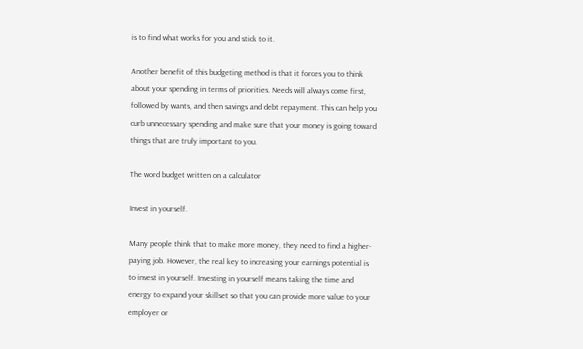is to find what works for you and stick to it.

Another benefit of this budgeting method is that it forces you to think about your spending in terms of priorities. Needs will always come first, followed by wants, and then savings and debt repayment. This can help you curb unnecessary spending and make sure that your money is going toward things that are truly important to you.

The word budget written on a calculator

Invest in yourself.

Many people think that to make more money, they need to find a higher-paying job. However, the real key to increasing your earnings potential is to invest in yourself. Investing in yourself means taking the time and energy to expand your skillset so that you can provide more value to your employer or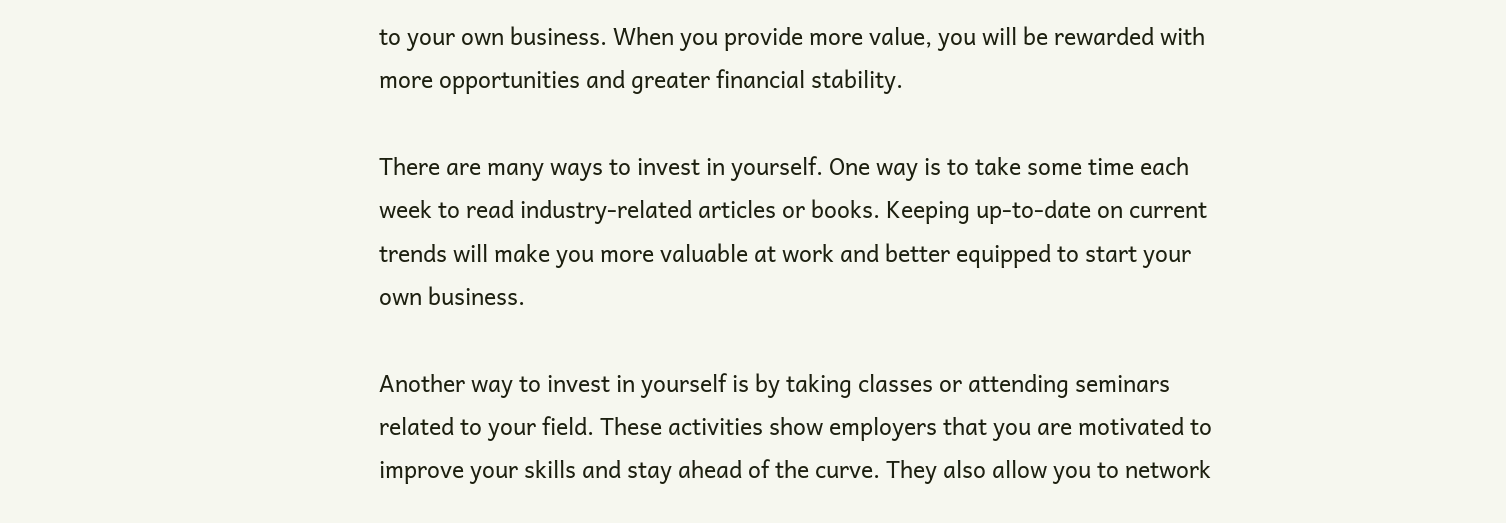to your own business. When you provide more value, you will be rewarded with more opportunities and greater financial stability.

There are many ways to invest in yourself. One way is to take some time each week to read industry-related articles or books. Keeping up-to-date on current trends will make you more valuable at work and better equipped to start your own business.

Another way to invest in yourself is by taking classes or attending seminars related to your field. These activities show employers that you are motivated to improve your skills and stay ahead of the curve. They also allow you to network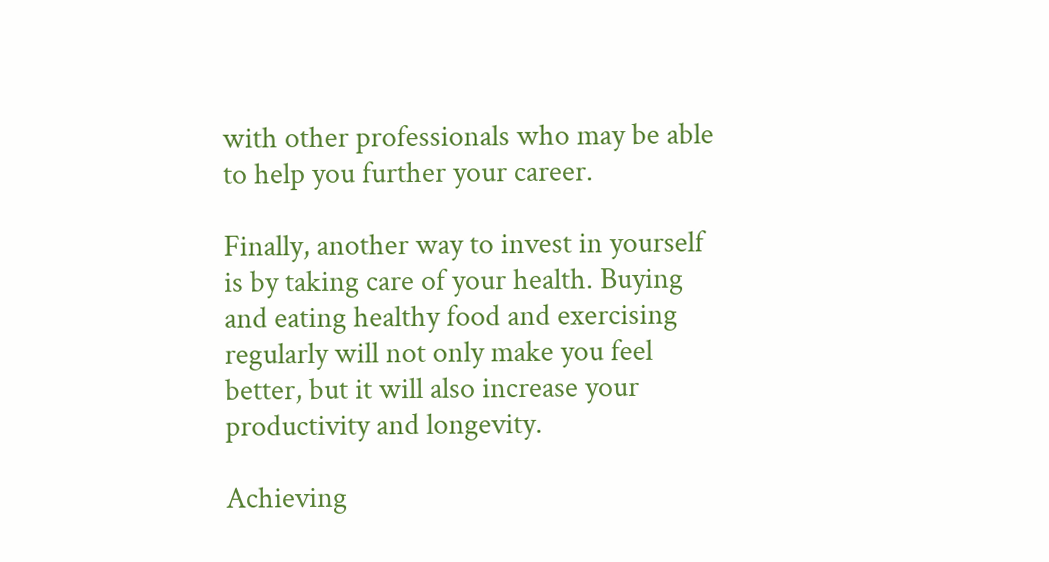with other professionals who may be able to help you further your career.

Finally, another way to invest in yourself is by taking care of your health. Buying and eating healthy food and exercising regularly will not only make you feel better, but it will also increase your productivity and longevity.

Achieving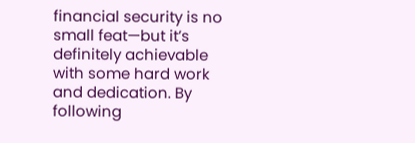financial security is no small feat—but it’s definitely achievable with some hard work and dedication. By following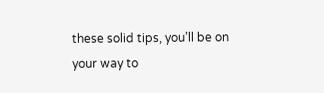these solid tips, you’ll be on your way to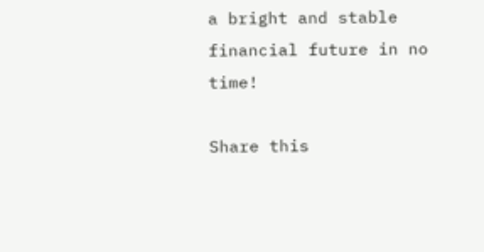a bright and stable financial future in no time!

Share this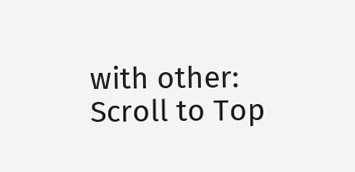with other:
Scroll to Top